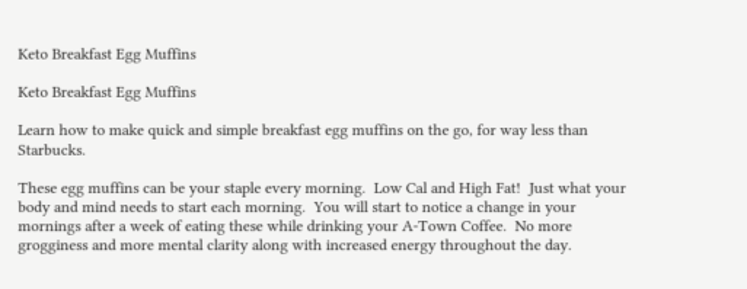Keto Breakfast Egg Muffins

Keto Breakfast Egg Muffins

Learn how to make quick and simple breakfast egg muffins on the go, for way less than Starbucks.

These egg muffins can be your staple every morning.  Low Cal and High Fat!  Just what your body and mind needs to start each morning.  You will start to notice a change in your mornings after a week of eating these while drinking your A-Town Coffee.  No more grogginess and more mental clarity along with increased energy throughout the day.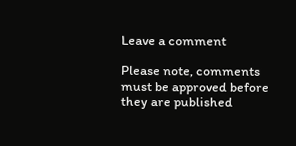Leave a comment

Please note, comments must be approved before they are published